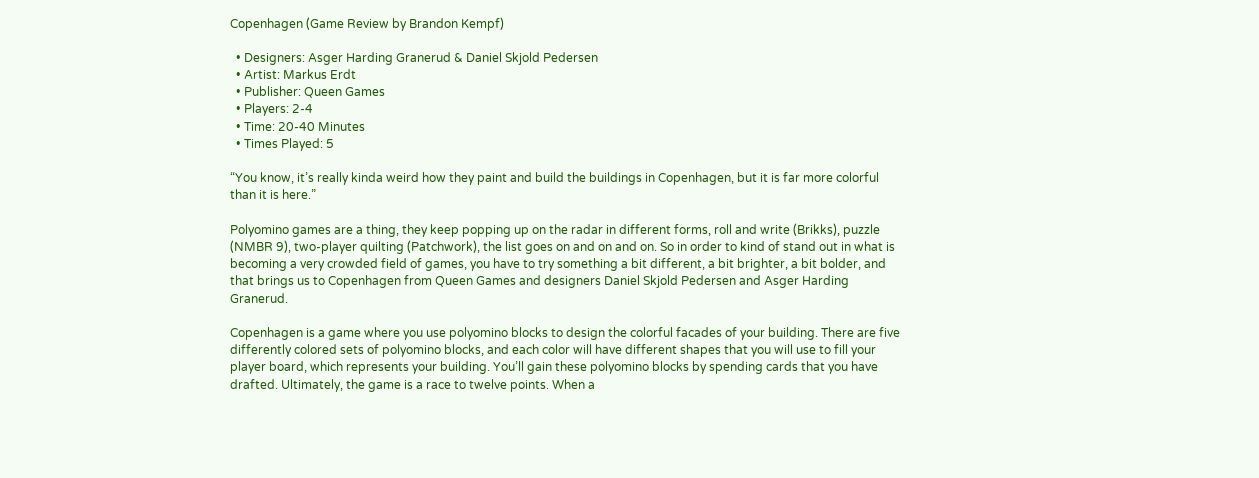Copenhagen (Game Review by Brandon Kempf)

  • Designers: Asger Harding Granerud & Daniel Skjold Pedersen
  • Artist: Markus Erdt
  • Publisher: Queen Games
  • Players: 2-4
  • Time: 20-40 Minutes
  • Times Played: 5

“You know, it’s really kinda weird how they paint and build the buildings in Copenhagen, but it is far more colorful than it is here.”

Polyomino games are a thing, they keep popping up on the radar in different forms, roll and write (Brikks), puzzle (NMBR 9), two-player quilting (Patchwork), the list goes on and on and on. So in order to kind of stand out in what is becoming a very crowded field of games, you have to try something a bit different, a bit brighter, a bit bolder, and that brings us to Copenhagen from Queen Games and designers Daniel Skjold Pedersen and Asger Harding Granerud.

Copenhagen is a game where you use polyomino blocks to design the colorful facades of your building. There are five differently colored sets of polyomino blocks, and each color will have different shapes that you will use to fill your player board, which represents your building. You’ll gain these polyomino blocks by spending cards that you have drafted. Ultimately, the game is a race to twelve points. When a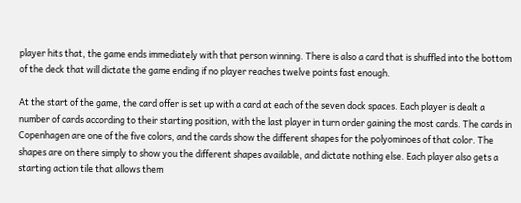player hits that, the game ends immediately with that person winning. There is also a card that is shuffled into the bottom of the deck that will dictate the game ending if no player reaches twelve points fast enough.

At the start of the game, the card offer is set up with a card at each of the seven dock spaces. Each player is dealt a number of cards according to their starting position, with the last player in turn order gaining the most cards. The cards in Copenhagen are one of the five colors, and the cards show the different shapes for the polyominoes of that color. The shapes are on there simply to show you the different shapes available, and dictate nothing else. Each player also gets a starting action tile that allows them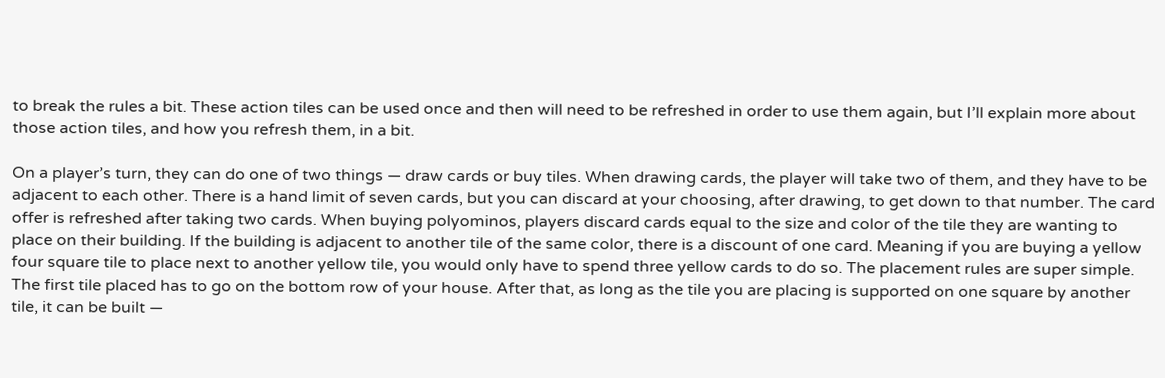to break the rules a bit. These action tiles can be used once and then will need to be refreshed in order to use them again, but I’ll explain more about those action tiles, and how you refresh them, in a bit.

On a player’s turn, they can do one of two things — draw cards or buy tiles. When drawing cards, the player will take two of them, and they have to be adjacent to each other. There is a hand limit of seven cards, but you can discard at your choosing, after drawing, to get down to that number. The card offer is refreshed after taking two cards. When buying polyominos, players discard cards equal to the size and color of the tile they are wanting to place on their building. If the building is adjacent to another tile of the same color, there is a discount of one card. Meaning if you are buying a yellow four square tile to place next to another yellow tile, you would only have to spend three yellow cards to do so. The placement rules are super simple. The first tile placed has to go on the bottom row of your house. After that, as long as the tile you are placing is supported on one square by another tile, it can be built —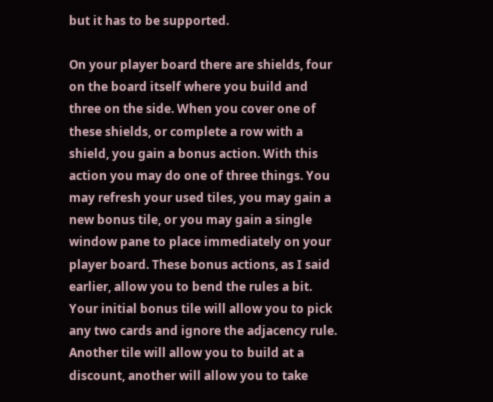but it has to be supported.

On your player board there are shields, four on the board itself where you build and three on the side. When you cover one of these shields, or complete a row with a shield, you gain a bonus action. With this action you may do one of three things. You may refresh your used tiles, you may gain a new bonus tile, or you may gain a single window pane to place immediately on your player board. These bonus actions, as I said earlier, allow you to bend the rules a bit. Your initial bonus tile will allow you to pick any two cards and ignore the adjacency rule. Another tile will allow you to build at a discount, another will allow you to take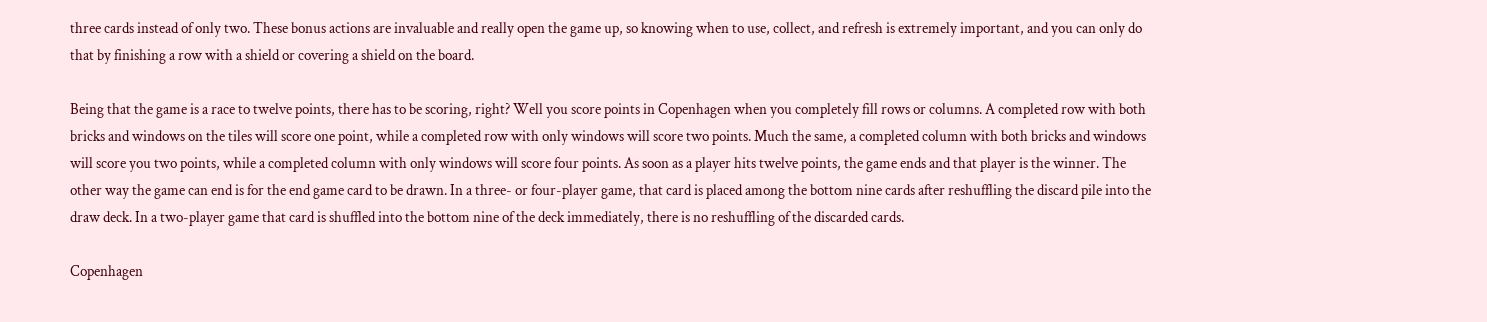three cards instead of only two. These bonus actions are invaluable and really open the game up, so knowing when to use, collect, and refresh is extremely important, and you can only do that by finishing a row with a shield or covering a shield on the board.

Being that the game is a race to twelve points, there has to be scoring, right? Well you score points in Copenhagen when you completely fill rows or columns. A completed row with both bricks and windows on the tiles will score one point, while a completed row with only windows will score two points. Much the same, a completed column with both bricks and windows will score you two points, while a completed column with only windows will score four points. As soon as a player hits twelve points, the game ends and that player is the winner. The other way the game can end is for the end game card to be drawn. In a three- or four-player game, that card is placed among the bottom nine cards after reshuffling the discard pile into the draw deck. In a two-player game that card is shuffled into the bottom nine of the deck immediately, there is no reshuffling of the discarded cards.

Copenhagen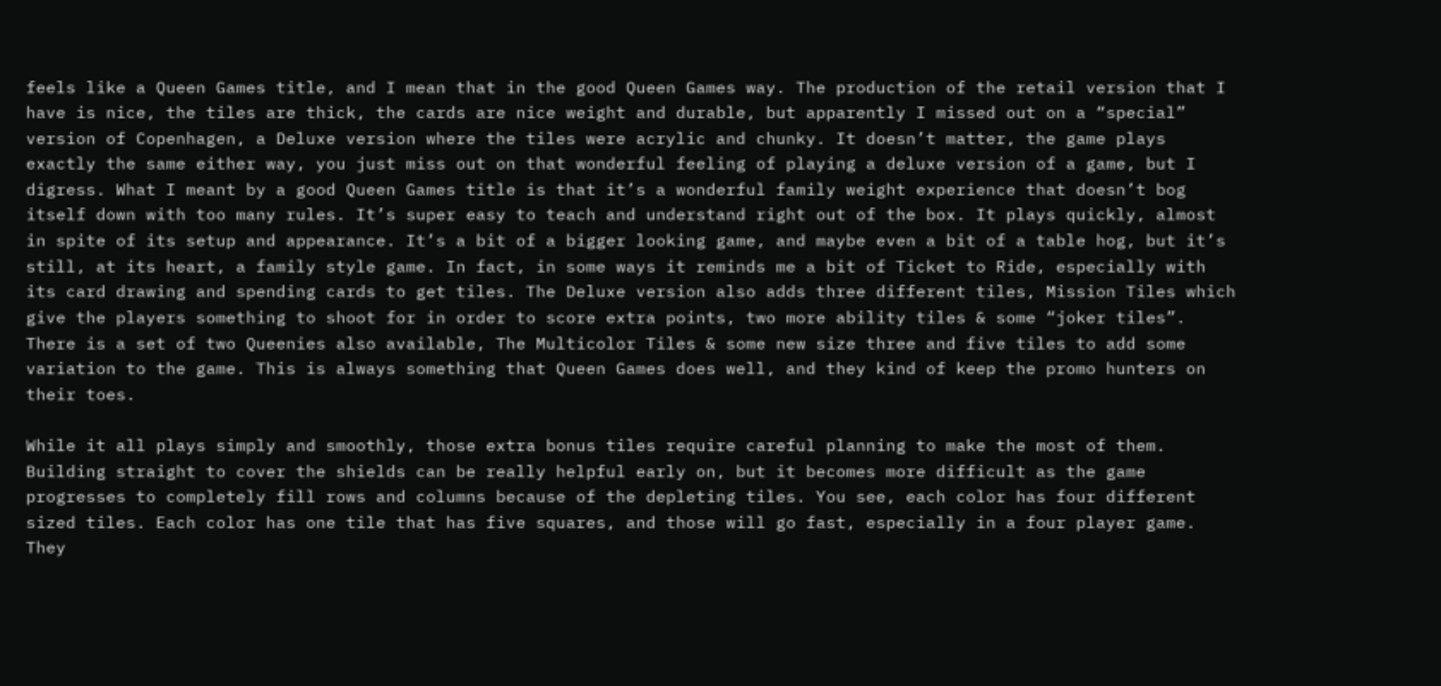feels like a Queen Games title, and I mean that in the good Queen Games way. The production of the retail version that I have is nice, the tiles are thick, the cards are nice weight and durable, but apparently I missed out on a “special” version of Copenhagen, a Deluxe version where the tiles were acrylic and chunky. It doesn’t matter, the game plays exactly the same either way, you just miss out on that wonderful feeling of playing a deluxe version of a game, but I digress. What I meant by a good Queen Games title is that it’s a wonderful family weight experience that doesn’t bog itself down with too many rules. It’s super easy to teach and understand right out of the box. It plays quickly, almost in spite of its setup and appearance. It’s a bit of a bigger looking game, and maybe even a bit of a table hog, but it’s still, at its heart, a family style game. In fact, in some ways it reminds me a bit of Ticket to Ride, especially with its card drawing and spending cards to get tiles. The Deluxe version also adds three different tiles, Mission Tiles which give the players something to shoot for in order to score extra points, two more ability tiles & some “joker tiles”. There is a set of two Queenies also available, The Multicolor Tiles & some new size three and five tiles to add some variation to the game. This is always something that Queen Games does well, and they kind of keep the promo hunters on their toes.

While it all plays simply and smoothly, those extra bonus tiles require careful planning to make the most of them. Building straight to cover the shields can be really helpful early on, but it becomes more difficult as the game progresses to completely fill rows and columns because of the depleting tiles. You see, each color has four different sized tiles. Each color has one tile that has five squares, and those will go fast, especially in a four player game. They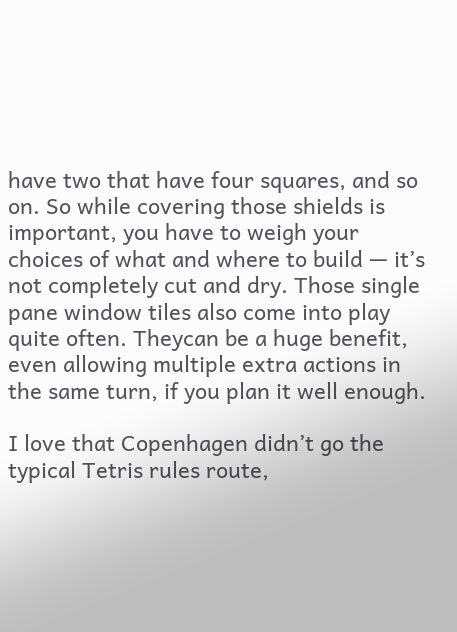have two that have four squares, and so on. So while covering those shields is important, you have to weigh your choices of what and where to build — it’s not completely cut and dry. Those single pane window tiles also come into play quite often. Theycan be a huge benefit, even allowing multiple extra actions in the same turn, if you plan it well enough.

I love that Copenhagen didn’t go the typical Tetris rules route,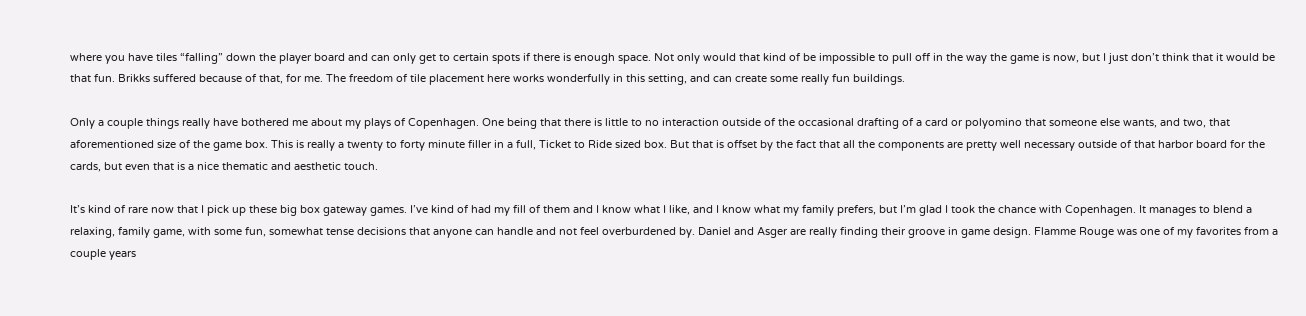where you have tiles “falling” down the player board and can only get to certain spots if there is enough space. Not only would that kind of be impossible to pull off in the way the game is now, but I just don’t think that it would be that fun. Brikks suffered because of that, for me. The freedom of tile placement here works wonderfully in this setting, and can create some really fun buildings.

Only a couple things really have bothered me about my plays of Copenhagen. One being that there is little to no interaction outside of the occasional drafting of a card or polyomino that someone else wants, and two, that aforementioned size of the game box. This is really a twenty to forty minute filler in a full, Ticket to Ride sized box. But that is offset by the fact that all the components are pretty well necessary outside of that harbor board for the cards, but even that is a nice thematic and aesthetic touch.

It’s kind of rare now that I pick up these big box gateway games. I’ve kind of had my fill of them and I know what I like, and I know what my family prefers, but I’m glad I took the chance with Copenhagen. It manages to blend a relaxing, family game, with some fun, somewhat tense decisions that anyone can handle and not feel overburdened by. Daniel and Asger are really finding their groove in game design. Flamme Rouge was one of my favorites from a couple years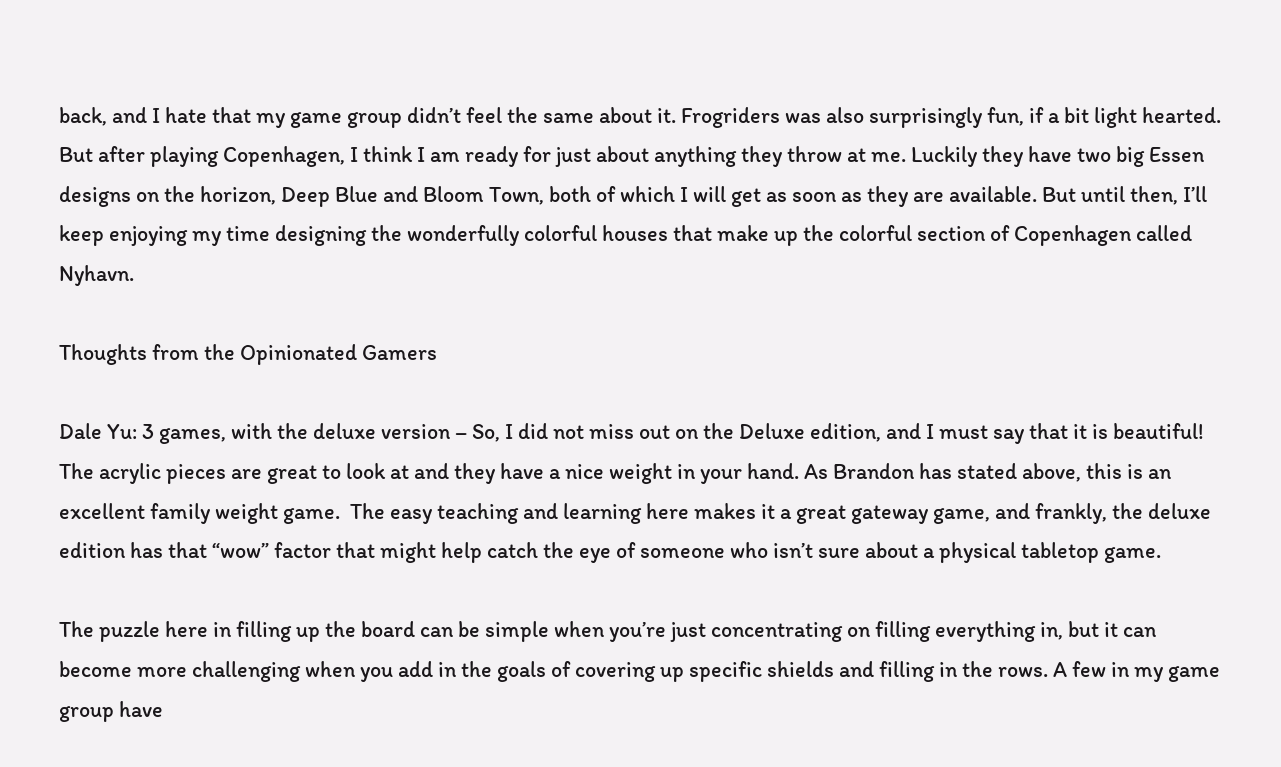back, and I hate that my game group didn’t feel the same about it. Frogriders was also surprisingly fun, if a bit light hearted. But after playing Copenhagen, I think I am ready for just about anything they throw at me. Luckily they have two big Essen designs on the horizon, Deep Blue and Bloom Town, both of which I will get as soon as they are available. But until then, I’ll keep enjoying my time designing the wonderfully colorful houses that make up the colorful section of Copenhagen called Nyhavn.

Thoughts from the Opinionated Gamers

Dale Yu: 3 games, with the deluxe version – So, I did not miss out on the Deluxe edition, and I must say that it is beautiful!  The acrylic pieces are great to look at and they have a nice weight in your hand. As Brandon has stated above, this is an excellent family weight game.  The easy teaching and learning here makes it a great gateway game, and frankly, the deluxe edition has that “wow” factor that might help catch the eye of someone who isn’t sure about a physical tabletop game.

The puzzle here in filling up the board can be simple when you’re just concentrating on filling everything in, but it can become more challenging when you add in the goals of covering up specific shields and filling in the rows. A few in my game group have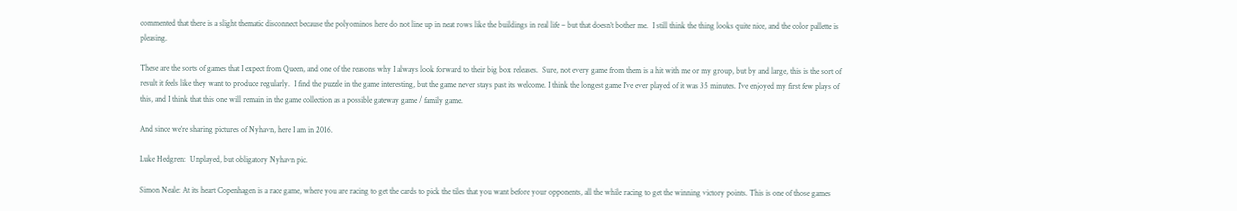commented that there is a slight thematic disconnect because the polyominos here do not line up in neat rows like the buildings in real life – but that doesn’t bother me.  I still think the thing looks quite nice, and the color pallette is pleasing.

These are the sorts of games that I expect from Queen, and one of the reasons why I always look forward to their big box releases.  Sure, not every game from them is a hit with me or my group, but by and large, this is the sort of result it feels like they want to produce regularly.  I find the puzzle in the game interesting, but the game never stays past its welcome. I think the longest game I’ve ever played of it was 35 minutes. I’ve enjoyed my first few plays of this, and I think that this one will remain in the game collection as a possible gateway game / family game.

And since we’re sharing pictures of Nyhavn, here I am in 2016.

Luke Hedgren:  Unplayed, but obligatory Nyhavn pic.

Simon Neale: At its heart Copenhagen is a race game, where you are racing to get the cards to pick the tiles that you want before your opponents, all the while racing to get the winning victory points. This is one of those games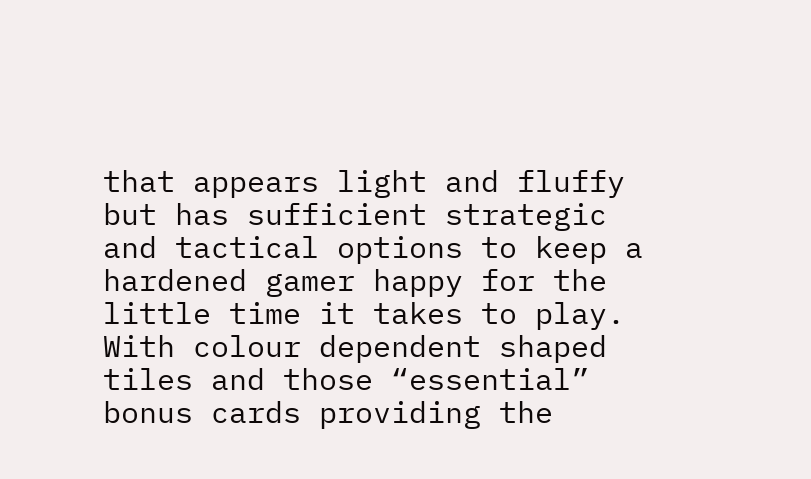that appears light and fluffy but has sufficient strategic and tactical options to keep a hardened gamer happy for the little time it takes to play. With colour dependent shaped tiles and those “essential” bonus cards providing the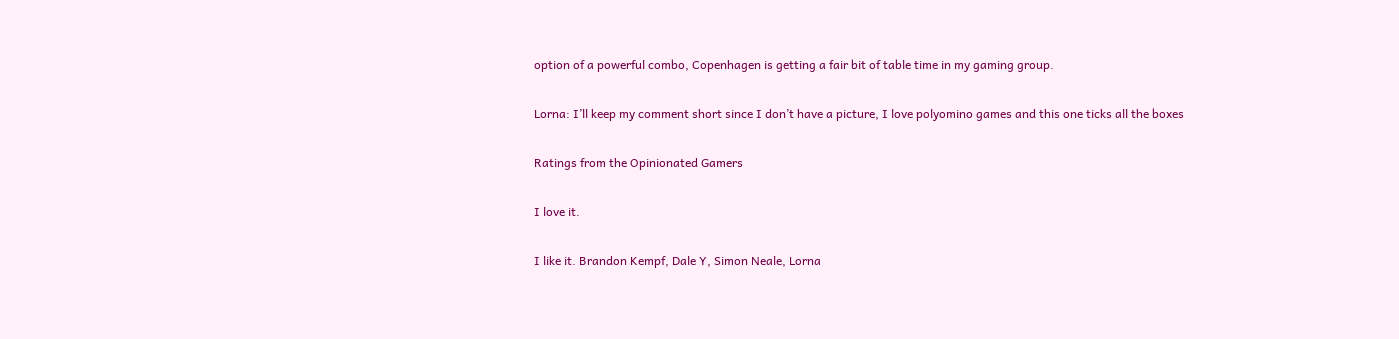option of a powerful combo, Copenhagen is getting a fair bit of table time in my gaming group.

Lorna: I’ll keep my comment short since I don’t have a picture, I love polyomino games and this one ticks all the boxes

Ratings from the Opinionated Gamers

I love it.

I like it. Brandon Kempf, Dale Y, Simon Neale, Lorna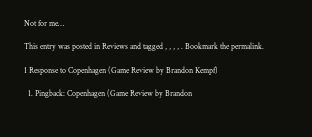Not for me…

This entry was posted in Reviews and tagged , , , , . Bookmark the permalink.

1 Response to Copenhagen (Game Review by Brandon Kempf)

  1. Pingback: Copenhagen (Game Review by Brandon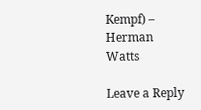Kempf) – Herman Watts

Leave a Reply